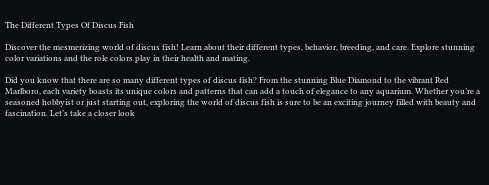The Different Types Of Discus Fish

Discover the mesmerizing world of discus fish! Learn about their different types, behavior, breeding, and care. Explore stunning color variations and the role colors play in their health and mating.

Did you know that there are so many different types of discus fish? From the stunning Blue Diamond to the vibrant Red Marlboro, each variety boasts its unique colors and patterns that can add a touch of elegance to any aquarium. Whether you’re a seasoned hobbyist or just starting out, exploring the world of discus fish is sure to be an exciting journey filled with beauty and fascination. Let’s take a closer look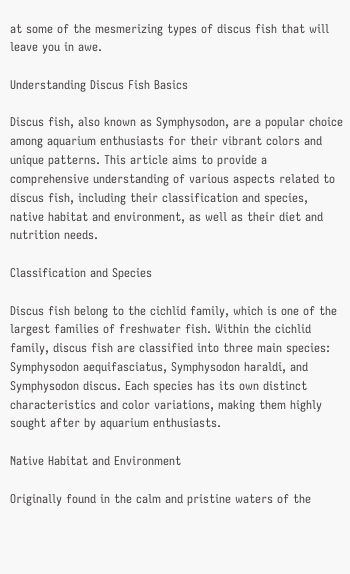at some of the mesmerizing types of discus fish that will leave you in awe.

Understanding Discus Fish Basics

Discus fish, also known as Symphysodon, are a popular choice among aquarium enthusiasts for their vibrant colors and unique patterns. This article aims to provide a comprehensive understanding of various aspects related to discus fish, including their classification and species, native habitat and environment, as well as their diet and nutrition needs.

Classification and Species

Discus fish belong to the cichlid family, which is one of the largest families of freshwater fish. Within the cichlid family, discus fish are classified into three main species: Symphysodon aequifasciatus, Symphysodon haraldi, and Symphysodon discus. Each species has its own distinct characteristics and color variations, making them highly sought after by aquarium enthusiasts.

Native Habitat and Environment

Originally found in the calm and pristine waters of the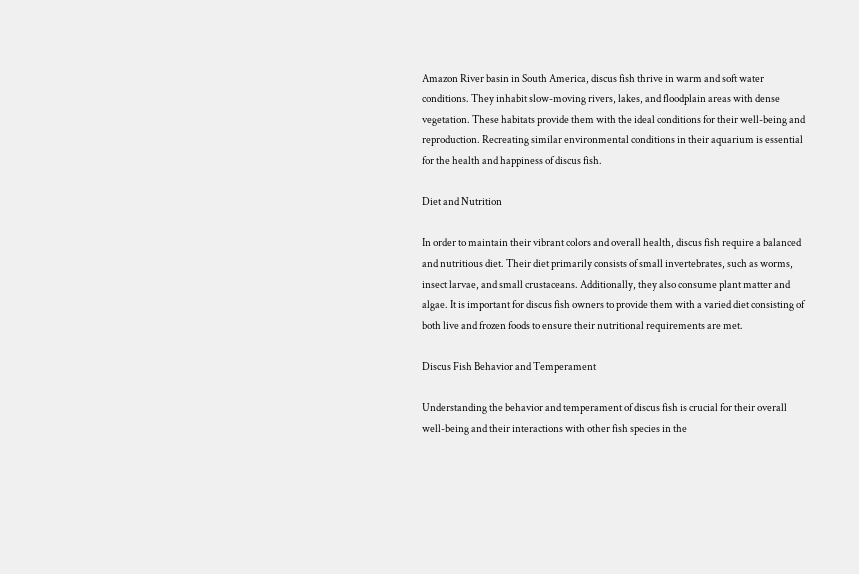Amazon River basin in South America, discus fish thrive in warm and soft water conditions. They inhabit slow-moving rivers, lakes, and floodplain areas with dense vegetation. These habitats provide them with the ideal conditions for their well-being and reproduction. Recreating similar environmental conditions in their aquarium is essential for the health and happiness of discus fish.

Diet and Nutrition

In order to maintain their vibrant colors and overall health, discus fish require a balanced and nutritious diet. Their diet primarily consists of small invertebrates, such as worms, insect larvae, and small crustaceans. Additionally, they also consume plant matter and algae. It is important for discus fish owners to provide them with a varied diet consisting of both live and frozen foods to ensure their nutritional requirements are met.

Discus Fish Behavior and Temperament

Understanding the behavior and temperament of discus fish is crucial for their overall well-being and their interactions with other fish species in the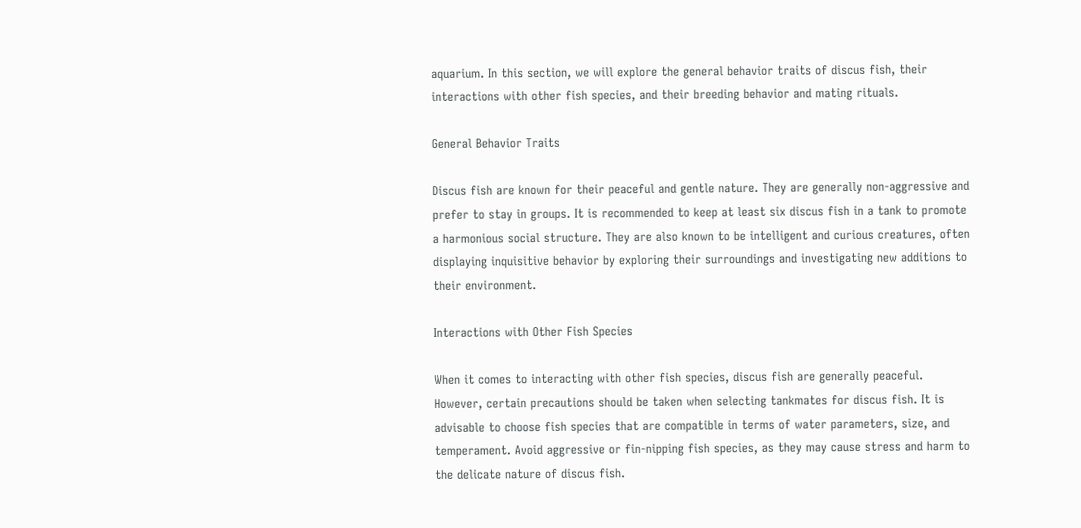aquarium. In this section, we will explore the general behavior traits of discus fish, their interactions with other fish species, and their breeding behavior and mating rituals.

General Behavior Traits

Discus fish are known for their peaceful and gentle nature. They are generally non-aggressive and prefer to stay in groups. It is recommended to keep at least six discus fish in a tank to promote a harmonious social structure. They are also known to be intelligent and curious creatures, often displaying inquisitive behavior by exploring their surroundings and investigating new additions to their environment.

Interactions with Other Fish Species

When it comes to interacting with other fish species, discus fish are generally peaceful. However, certain precautions should be taken when selecting tankmates for discus fish. It is advisable to choose fish species that are compatible in terms of water parameters, size, and temperament. Avoid aggressive or fin-nipping fish species, as they may cause stress and harm to the delicate nature of discus fish.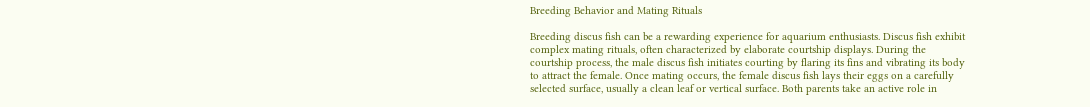Breeding Behavior and Mating Rituals

Breeding discus fish can be a rewarding experience for aquarium enthusiasts. Discus fish exhibit complex mating rituals, often characterized by elaborate courtship displays. During the courtship process, the male discus fish initiates courting by flaring its fins and vibrating its body to attract the female. Once mating occurs, the female discus fish lays their eggs on a carefully selected surface, usually a clean leaf or vertical surface. Both parents take an active role in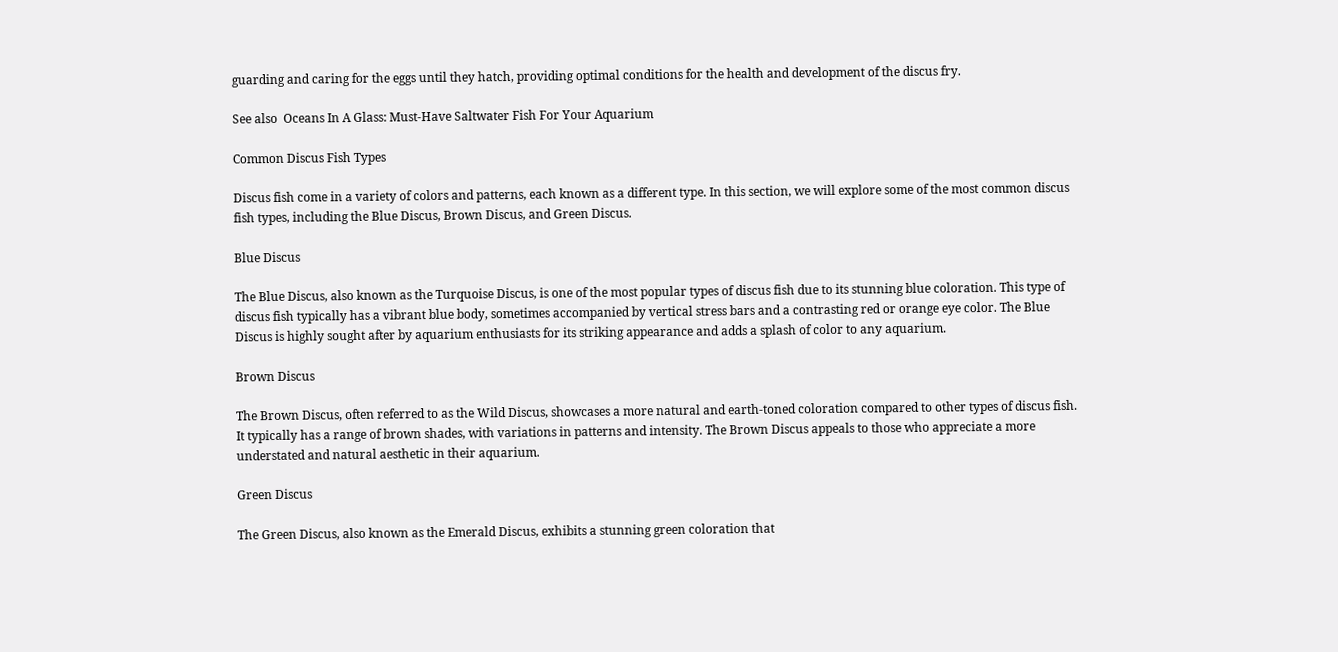guarding and caring for the eggs until they hatch, providing optimal conditions for the health and development of the discus fry.

See also  Oceans In A Glass: Must-Have Saltwater Fish For Your Aquarium

Common Discus Fish Types

Discus fish come in a variety of colors and patterns, each known as a different type. In this section, we will explore some of the most common discus fish types, including the Blue Discus, Brown Discus, and Green Discus.

Blue Discus

The Blue Discus, also known as the Turquoise Discus, is one of the most popular types of discus fish due to its stunning blue coloration. This type of discus fish typically has a vibrant blue body, sometimes accompanied by vertical stress bars and a contrasting red or orange eye color. The Blue Discus is highly sought after by aquarium enthusiasts for its striking appearance and adds a splash of color to any aquarium.

Brown Discus

The Brown Discus, often referred to as the Wild Discus, showcases a more natural and earth-toned coloration compared to other types of discus fish. It typically has a range of brown shades, with variations in patterns and intensity. The Brown Discus appeals to those who appreciate a more understated and natural aesthetic in their aquarium.

Green Discus

The Green Discus, also known as the Emerald Discus, exhibits a stunning green coloration that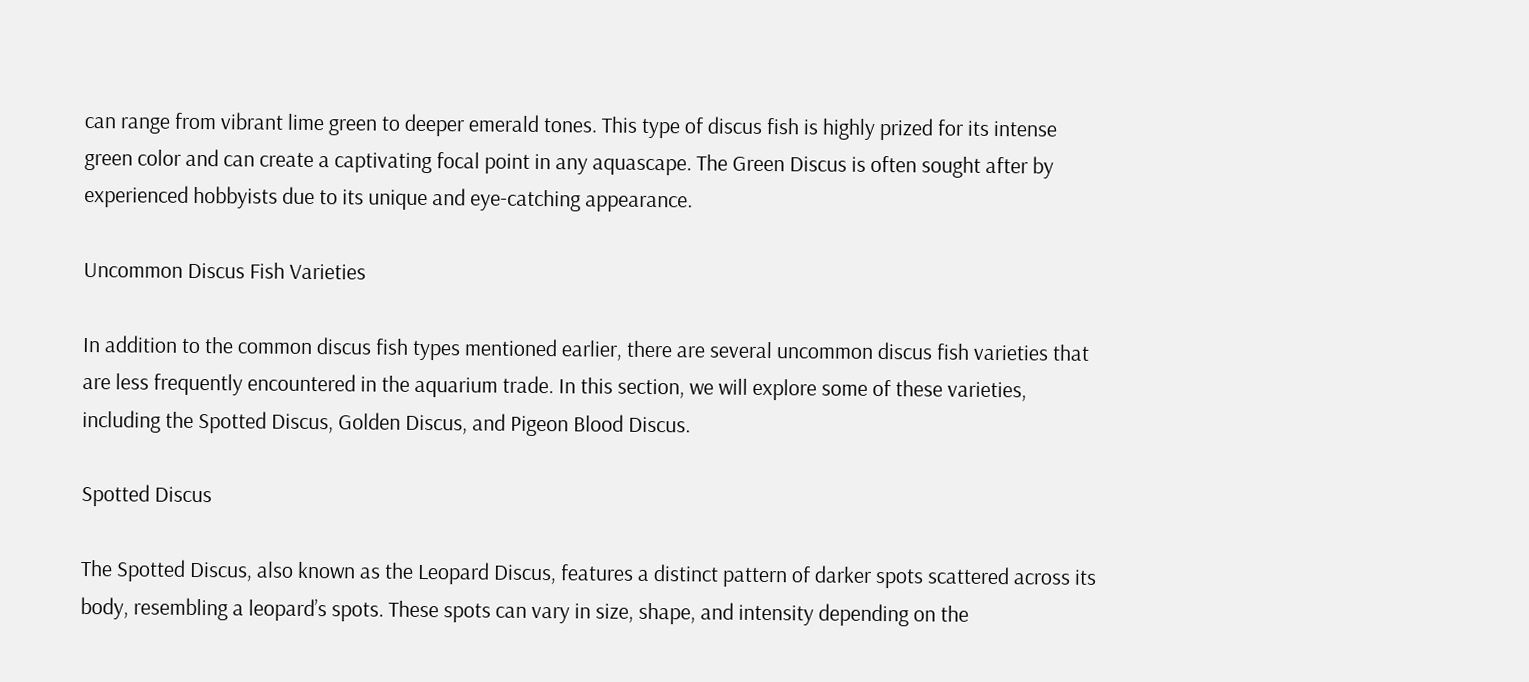can range from vibrant lime green to deeper emerald tones. This type of discus fish is highly prized for its intense green color and can create a captivating focal point in any aquascape. The Green Discus is often sought after by experienced hobbyists due to its unique and eye-catching appearance.

Uncommon Discus Fish Varieties

In addition to the common discus fish types mentioned earlier, there are several uncommon discus fish varieties that are less frequently encountered in the aquarium trade. In this section, we will explore some of these varieties, including the Spotted Discus, Golden Discus, and Pigeon Blood Discus.

Spotted Discus

The Spotted Discus, also known as the Leopard Discus, features a distinct pattern of darker spots scattered across its body, resembling a leopard’s spots. These spots can vary in size, shape, and intensity depending on the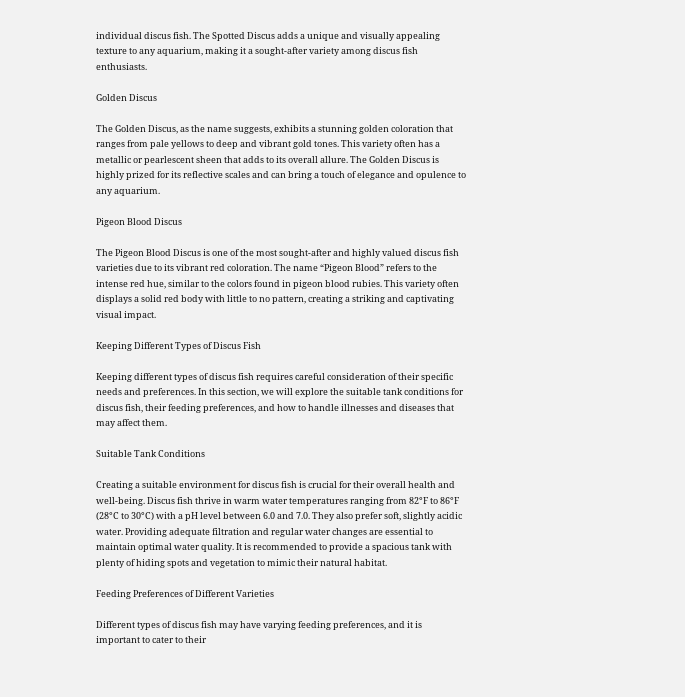individual discus fish. The Spotted Discus adds a unique and visually appealing texture to any aquarium, making it a sought-after variety among discus fish enthusiasts.

Golden Discus

The Golden Discus, as the name suggests, exhibits a stunning golden coloration that ranges from pale yellows to deep and vibrant gold tones. This variety often has a metallic or pearlescent sheen that adds to its overall allure. The Golden Discus is highly prized for its reflective scales and can bring a touch of elegance and opulence to any aquarium.

Pigeon Blood Discus

The Pigeon Blood Discus is one of the most sought-after and highly valued discus fish varieties due to its vibrant red coloration. The name “Pigeon Blood” refers to the intense red hue, similar to the colors found in pigeon blood rubies. This variety often displays a solid red body with little to no pattern, creating a striking and captivating visual impact.

Keeping Different Types of Discus Fish

Keeping different types of discus fish requires careful consideration of their specific needs and preferences. In this section, we will explore the suitable tank conditions for discus fish, their feeding preferences, and how to handle illnesses and diseases that may affect them.

Suitable Tank Conditions

Creating a suitable environment for discus fish is crucial for their overall health and well-being. Discus fish thrive in warm water temperatures ranging from 82°F to 86°F (28°C to 30°C) with a pH level between 6.0 and 7.0. They also prefer soft, slightly acidic water. Providing adequate filtration and regular water changes are essential to maintain optimal water quality. It is recommended to provide a spacious tank with plenty of hiding spots and vegetation to mimic their natural habitat.

Feeding Preferences of Different Varieties

Different types of discus fish may have varying feeding preferences, and it is important to cater to their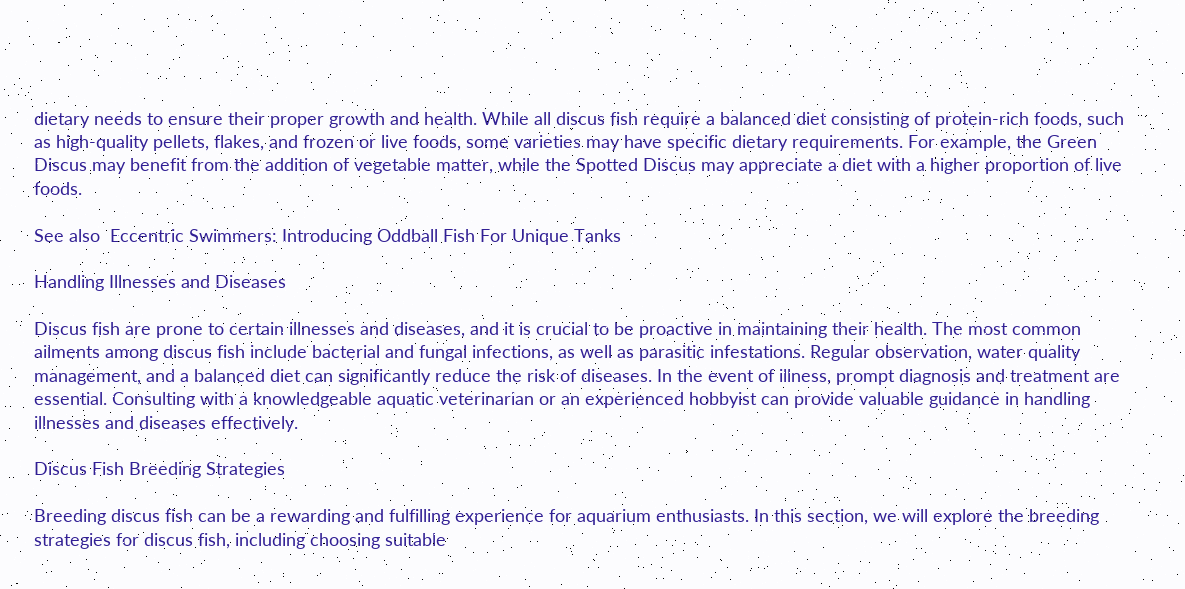dietary needs to ensure their proper growth and health. While all discus fish require a balanced diet consisting of protein-rich foods, such as high-quality pellets, flakes, and frozen or live foods, some varieties may have specific dietary requirements. For example, the Green Discus may benefit from the addition of vegetable matter, while the Spotted Discus may appreciate a diet with a higher proportion of live foods.

See also  Eccentric Swimmers: Introducing Oddball Fish For Unique Tanks

Handling Illnesses and Diseases

Discus fish are prone to certain illnesses and diseases, and it is crucial to be proactive in maintaining their health. The most common ailments among discus fish include bacterial and fungal infections, as well as parasitic infestations. Regular observation, water quality management, and a balanced diet can significantly reduce the risk of diseases. In the event of illness, prompt diagnosis and treatment are essential. Consulting with a knowledgeable aquatic veterinarian or an experienced hobbyist can provide valuable guidance in handling illnesses and diseases effectively.

Discus Fish Breeding Strategies

Breeding discus fish can be a rewarding and fulfilling experience for aquarium enthusiasts. In this section, we will explore the breeding strategies for discus fish, including choosing suitable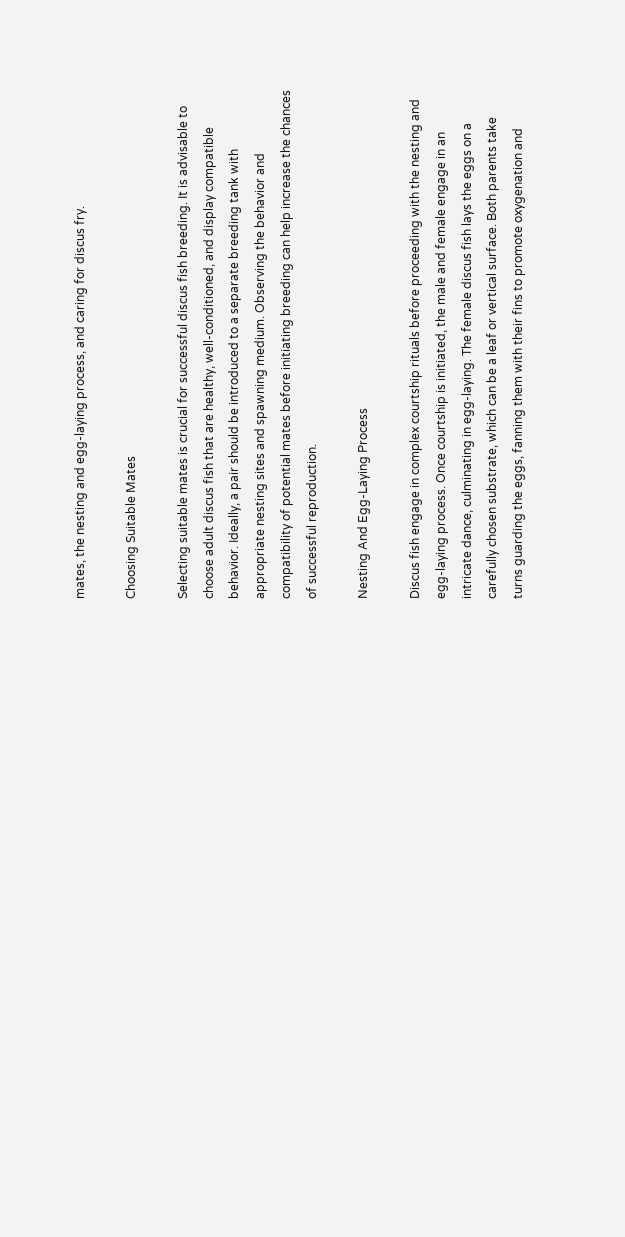mates, the nesting and egg-laying process, and caring for discus fry.

Choosing Suitable Mates

Selecting suitable mates is crucial for successful discus fish breeding. It is advisable to choose adult discus fish that are healthy, well-conditioned, and display compatible behavior. Ideally, a pair should be introduced to a separate breeding tank with appropriate nesting sites and spawning medium. Observing the behavior and compatibility of potential mates before initiating breeding can help increase the chances of successful reproduction.

Nesting And Egg-Laying Process

Discus fish engage in complex courtship rituals before proceeding with the nesting and egg-laying process. Once courtship is initiated, the male and female engage in an intricate dance, culminating in egg-laying. The female discus fish lays the eggs on a carefully chosen substrate, which can be a leaf or vertical surface. Both parents take turns guarding the eggs, fanning them with their fins to promote oxygenation and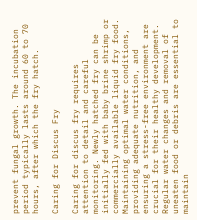prevent fungal growth. The incubation period typically lasts around 60 to 70 hours, after which the fry hatch.

Caring for Discus Fry

Caring for discus fry requires attention to detail and careful monitoring. Newly hatched fry can be initially fed with baby brine shrimp or commercially available liquid fry food. Maintaining optimal water conditions, providing adequate nutrition, and ensuring a stress-free environment are crucial for their healthy development. Regular water changes and removal of uneaten food or debris are essential to maintain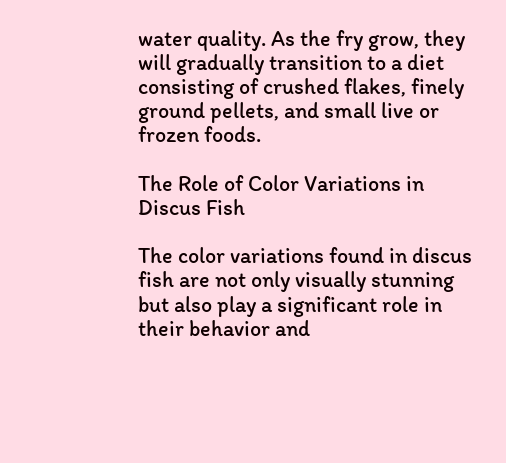water quality. As the fry grow, they will gradually transition to a diet consisting of crushed flakes, finely ground pellets, and small live or frozen foods.

The Role of Color Variations in Discus Fish

The color variations found in discus fish are not only visually stunning but also play a significant role in their behavior and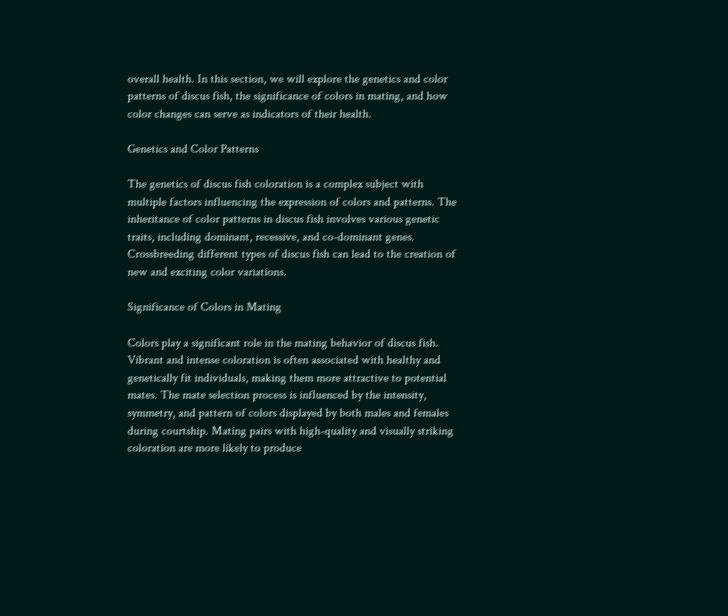overall health. In this section, we will explore the genetics and color patterns of discus fish, the significance of colors in mating, and how color changes can serve as indicators of their health.

Genetics and Color Patterns

The genetics of discus fish coloration is a complex subject with multiple factors influencing the expression of colors and patterns. The inheritance of color patterns in discus fish involves various genetic traits, including dominant, recessive, and co-dominant genes. Crossbreeding different types of discus fish can lead to the creation of new and exciting color variations.

Significance of Colors in Mating

Colors play a significant role in the mating behavior of discus fish. Vibrant and intense coloration is often associated with healthy and genetically fit individuals, making them more attractive to potential mates. The mate selection process is influenced by the intensity, symmetry, and pattern of colors displayed by both males and females during courtship. Mating pairs with high-quality and visually striking coloration are more likely to produce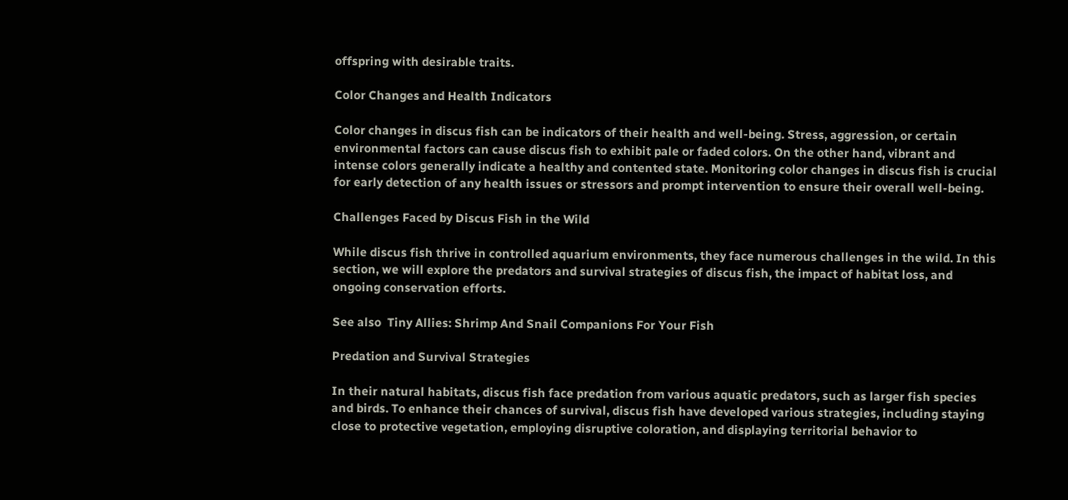offspring with desirable traits.

Color Changes and Health Indicators

Color changes in discus fish can be indicators of their health and well-being. Stress, aggression, or certain environmental factors can cause discus fish to exhibit pale or faded colors. On the other hand, vibrant and intense colors generally indicate a healthy and contented state. Monitoring color changes in discus fish is crucial for early detection of any health issues or stressors and prompt intervention to ensure their overall well-being.

Challenges Faced by Discus Fish in the Wild

While discus fish thrive in controlled aquarium environments, they face numerous challenges in the wild. In this section, we will explore the predators and survival strategies of discus fish, the impact of habitat loss, and ongoing conservation efforts.

See also  Tiny Allies: Shrimp And Snail Companions For Your Fish

Predation and Survival Strategies

In their natural habitats, discus fish face predation from various aquatic predators, such as larger fish species and birds. To enhance their chances of survival, discus fish have developed various strategies, including staying close to protective vegetation, employing disruptive coloration, and displaying territorial behavior to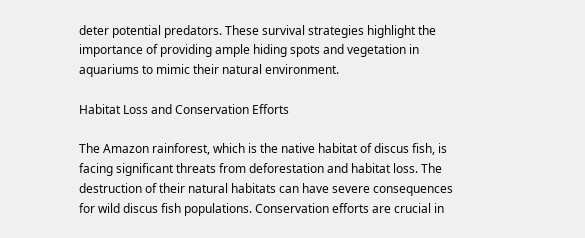deter potential predators. These survival strategies highlight the importance of providing ample hiding spots and vegetation in aquariums to mimic their natural environment.

Habitat Loss and Conservation Efforts

The Amazon rainforest, which is the native habitat of discus fish, is facing significant threats from deforestation and habitat loss. The destruction of their natural habitats can have severe consequences for wild discus fish populations. Conservation efforts are crucial in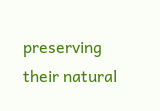preserving their natural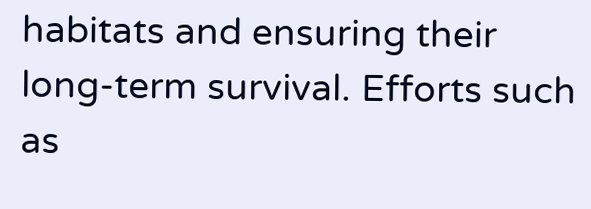habitats and ensuring their long-term survival. Efforts such as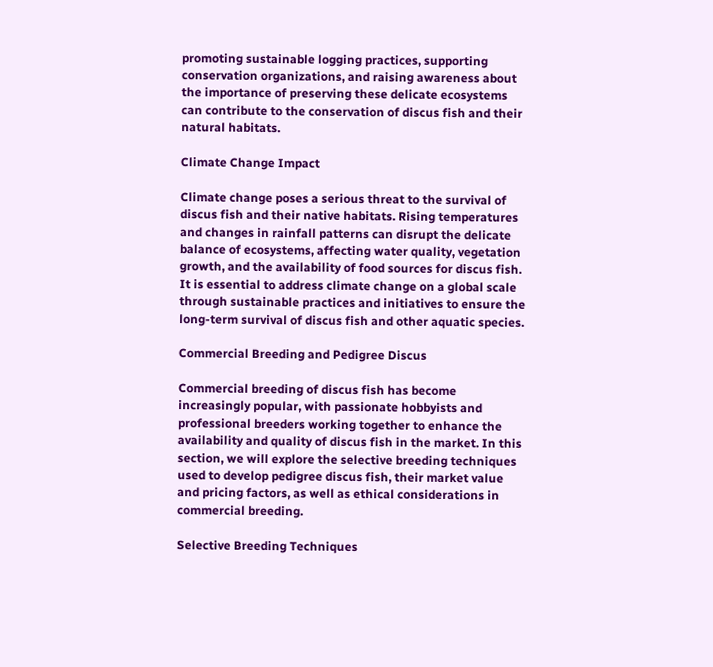promoting sustainable logging practices, supporting conservation organizations, and raising awareness about the importance of preserving these delicate ecosystems can contribute to the conservation of discus fish and their natural habitats.

Climate Change Impact

Climate change poses a serious threat to the survival of discus fish and their native habitats. Rising temperatures and changes in rainfall patterns can disrupt the delicate balance of ecosystems, affecting water quality, vegetation growth, and the availability of food sources for discus fish. It is essential to address climate change on a global scale through sustainable practices and initiatives to ensure the long-term survival of discus fish and other aquatic species.

Commercial Breeding and Pedigree Discus

Commercial breeding of discus fish has become increasingly popular, with passionate hobbyists and professional breeders working together to enhance the availability and quality of discus fish in the market. In this section, we will explore the selective breeding techniques used to develop pedigree discus fish, their market value and pricing factors, as well as ethical considerations in commercial breeding.

Selective Breeding Techniques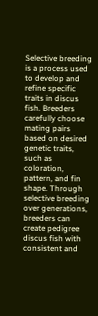Selective breeding is a process used to develop and refine specific traits in discus fish. Breeders carefully choose mating pairs based on desired genetic traits, such as coloration, pattern, and fin shape. Through selective breeding over generations, breeders can create pedigree discus fish with consistent and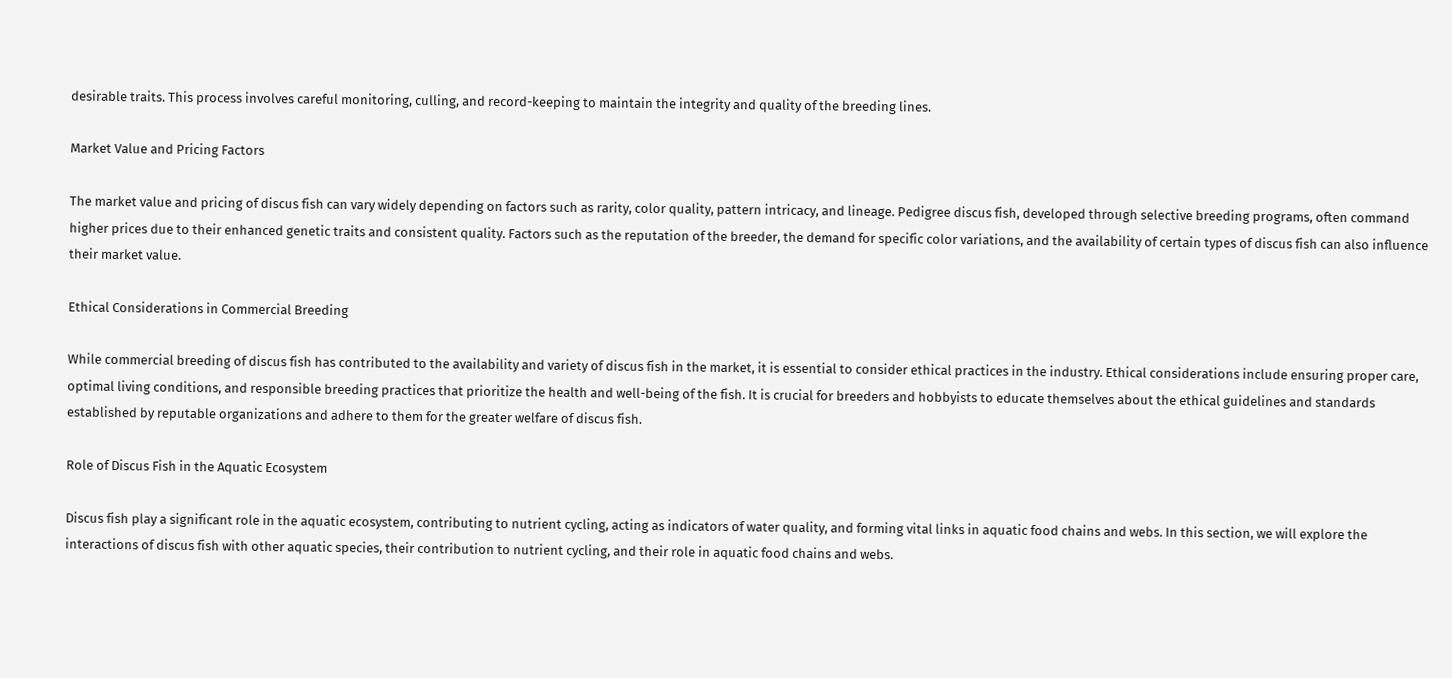desirable traits. This process involves careful monitoring, culling, and record-keeping to maintain the integrity and quality of the breeding lines.

Market Value and Pricing Factors

The market value and pricing of discus fish can vary widely depending on factors such as rarity, color quality, pattern intricacy, and lineage. Pedigree discus fish, developed through selective breeding programs, often command higher prices due to their enhanced genetic traits and consistent quality. Factors such as the reputation of the breeder, the demand for specific color variations, and the availability of certain types of discus fish can also influence their market value.

Ethical Considerations in Commercial Breeding

While commercial breeding of discus fish has contributed to the availability and variety of discus fish in the market, it is essential to consider ethical practices in the industry. Ethical considerations include ensuring proper care, optimal living conditions, and responsible breeding practices that prioritize the health and well-being of the fish. It is crucial for breeders and hobbyists to educate themselves about the ethical guidelines and standards established by reputable organizations and adhere to them for the greater welfare of discus fish.

Role of Discus Fish in the Aquatic Ecosystem

Discus fish play a significant role in the aquatic ecosystem, contributing to nutrient cycling, acting as indicators of water quality, and forming vital links in aquatic food chains and webs. In this section, we will explore the interactions of discus fish with other aquatic species, their contribution to nutrient cycling, and their role in aquatic food chains and webs.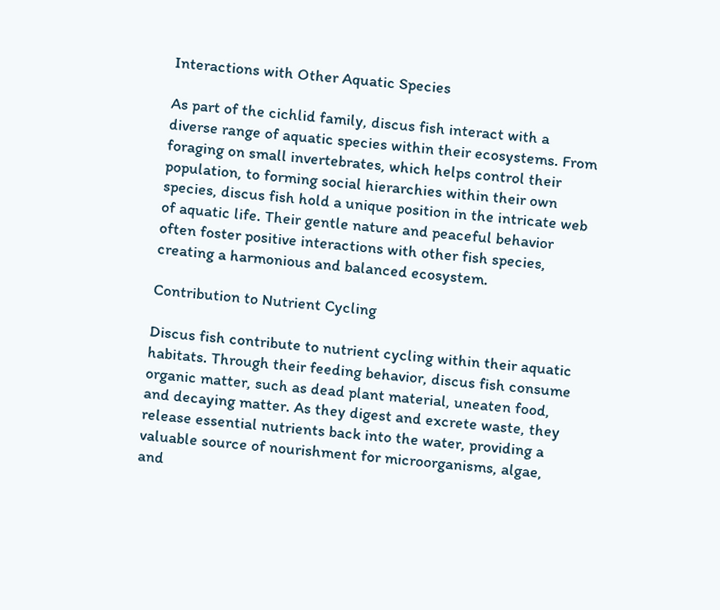Interactions with Other Aquatic Species

As part of the cichlid family, discus fish interact with a diverse range of aquatic species within their ecosystems. From foraging on small invertebrates, which helps control their population, to forming social hierarchies within their own species, discus fish hold a unique position in the intricate web of aquatic life. Their gentle nature and peaceful behavior often foster positive interactions with other fish species, creating a harmonious and balanced ecosystem.

Contribution to Nutrient Cycling

Discus fish contribute to nutrient cycling within their aquatic habitats. Through their feeding behavior, discus fish consume organic matter, such as dead plant material, uneaten food, and decaying matter. As they digest and excrete waste, they release essential nutrients back into the water, providing a valuable source of nourishment for microorganisms, algae, and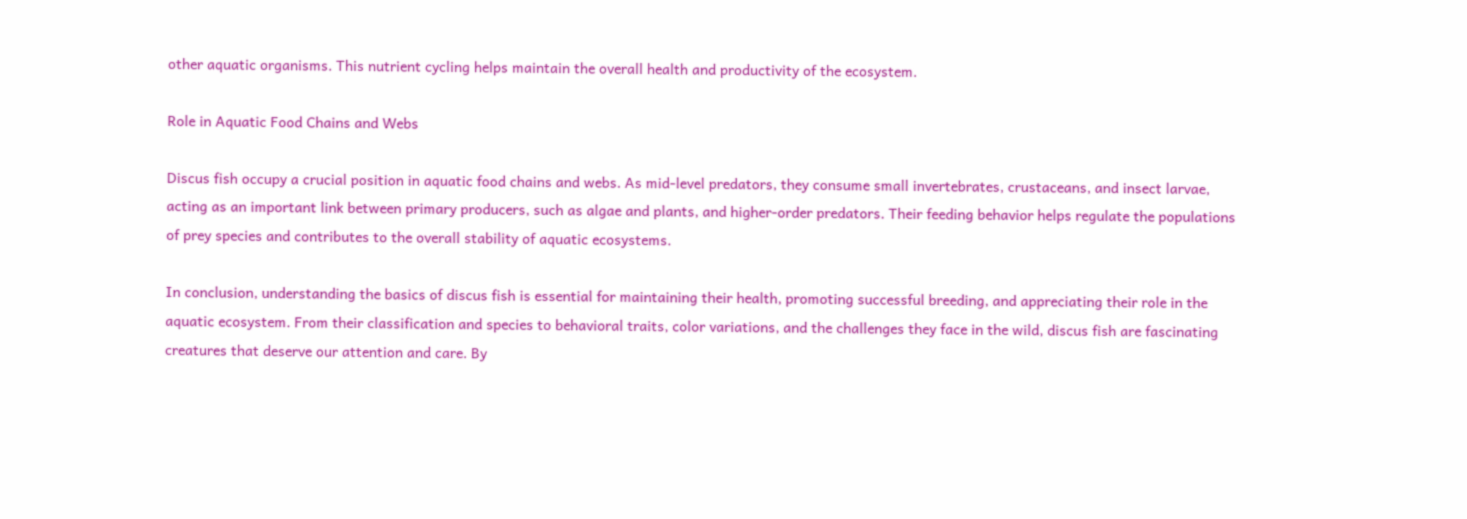other aquatic organisms. This nutrient cycling helps maintain the overall health and productivity of the ecosystem.

Role in Aquatic Food Chains and Webs

Discus fish occupy a crucial position in aquatic food chains and webs. As mid-level predators, they consume small invertebrates, crustaceans, and insect larvae, acting as an important link between primary producers, such as algae and plants, and higher-order predators. Their feeding behavior helps regulate the populations of prey species and contributes to the overall stability of aquatic ecosystems.

In conclusion, understanding the basics of discus fish is essential for maintaining their health, promoting successful breeding, and appreciating their role in the aquatic ecosystem. From their classification and species to behavioral traits, color variations, and the challenges they face in the wild, discus fish are fascinating creatures that deserve our attention and care. By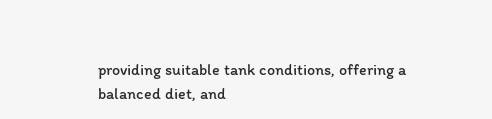providing suitable tank conditions, offering a balanced diet, and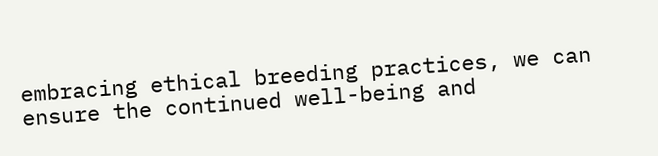embracing ethical breeding practices, we can ensure the continued well-being and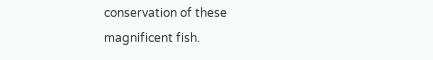conservation of these magnificent fish.